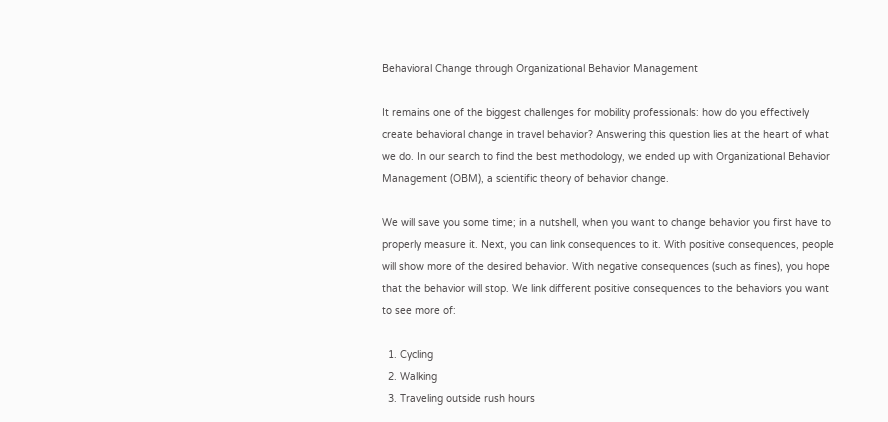Behavioral Change through Organizational Behavior Management

It remains one of the biggest challenges for mobility professionals: how do you effectively create behavioral change in travel behavior? Answering this question lies at the heart of what we do. In our search to find the best methodology, we ended up with Organizational Behavior Management (OBM), a scientific theory of behavior change.

We will save you some time; in a nutshell, when you want to change behavior you first have to properly measure it. Next, you can link consequences to it. With positive consequences, people will show more of the desired behavior. With negative consequences (such as fines), you hope that the behavior will stop. We link different positive consequences to the behaviors you want to see more of:

  1. Cycling
  2. Walking
  3. Traveling outside rush hours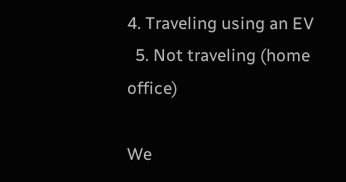4. Traveling using an EV
  5. Not traveling (home office)

We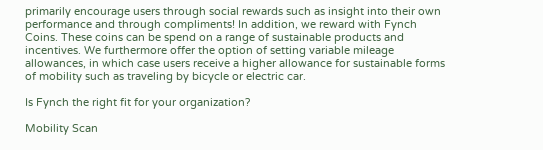primarily encourage users through social rewards such as insight into their own performance and through compliments! In addition, we reward with Fynch Coins. These coins can be spend on a range of sustainable products and incentives. We furthermore offer the option of setting variable mileage allowances, in which case users receive a higher allowance for sustainable forms of mobility such as traveling by bicycle or electric car.

Is Fynch the right fit for your organization?

Mobility Scan